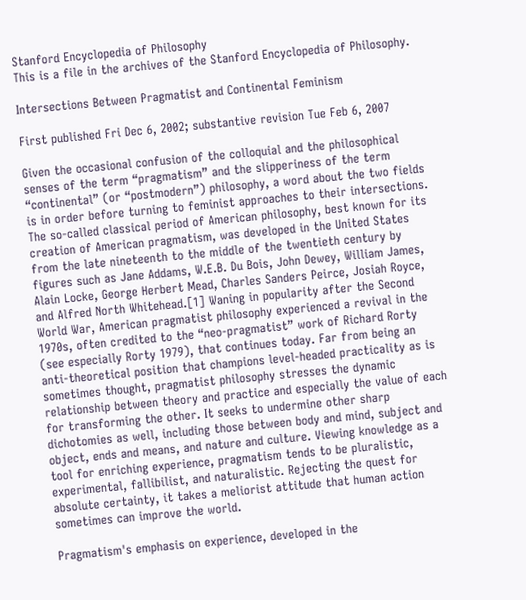Stanford Encyclopedia of Philosophy
This is a file in the archives of the Stanford Encyclopedia of Philosophy.

Intersections Between Pragmatist and Continental Feminism

First published Fri Dec 6, 2002; substantive revision Tue Feb 6, 2007

Given the occasional confusion of the colloquial and the philosophical senses of the term “pragmatism” and the slipperiness of the term “continental” (or “postmodern”) philosophy, a word about the two fields is in order before turning to feminist approaches to their intersections. The so-called classical period of American philosophy, best known for its creation of American pragmatism, was developed in the United States from the late nineteenth to the middle of the twentieth century by figures such as Jane Addams, W.E.B. Du Bois, John Dewey, William James, Alain Locke, George Herbert Mead, Charles Sanders Peirce, Josiah Royce, and Alfred North Whitehead.[1] Waning in popularity after the Second World War, American pragmatist philosophy experienced a revival in the 1970s, often credited to the “neo-pragmatist” work of Richard Rorty (see especially Rorty 1979), that continues today. Far from being an anti-theoretical position that champions level-headed practicality as is sometimes thought, pragmatist philosophy stresses the dynamic relationship between theory and practice and especially the value of each for transforming the other. It seeks to undermine other sharp dichotomies as well, including those between body and mind, subject and object, ends and means, and nature and culture. Viewing knowledge as a tool for enriching experience, pragmatism tends to be pluralistic, experimental, fallibilist, and naturalistic. Rejecting the quest for absolute certainty, it takes a meliorist attitude that human action sometimes can improve the world.

Pragmatism's emphasis on experience, developed in the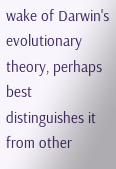wake of Darwin's evolutionary theory, perhaps best distinguishes it from other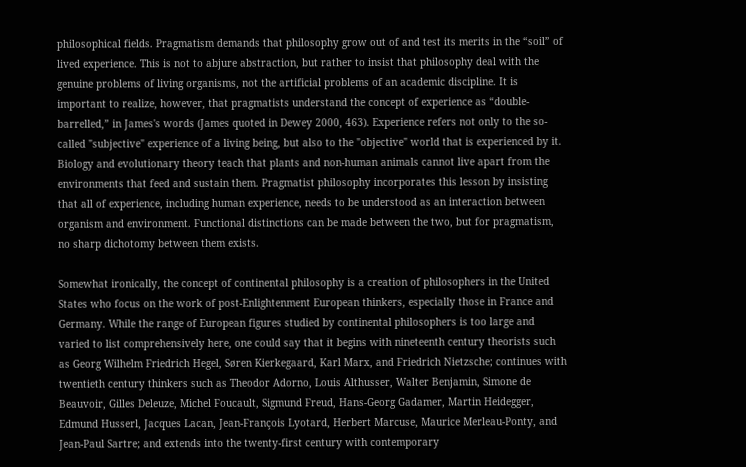philosophical fields. Pragmatism demands that philosophy grow out of and test its merits in the “soil” of lived experience. This is not to abjure abstraction, but rather to insist that philosophy deal with the genuine problems of living organisms, not the artificial problems of an academic discipline. It is important to realize, however, that pragmatists understand the concept of experience as “double-barrelled,” in James's words (James quoted in Dewey 2000, 463). Experience refers not only to the so-called "subjective" experience of a living being, but also to the "objective" world that is experienced by it. Biology and evolutionary theory teach that plants and non-human animals cannot live apart from the environments that feed and sustain them. Pragmatist philosophy incorporates this lesson by insisting that all of experience, including human experience, needs to be understood as an interaction between organism and environment. Functional distinctions can be made between the two, but for pragmatism, no sharp dichotomy between them exists.

Somewhat ironically, the concept of continental philosophy is a creation of philosophers in the United States who focus on the work of post-Enlightenment European thinkers, especially those in France and Germany. While the range of European figures studied by continental philosophers is too large and varied to list comprehensively here, one could say that it begins with nineteenth century theorists such as Georg Wilhelm Friedrich Hegel, Søren Kierkegaard, Karl Marx, and Friedrich Nietzsche; continues with twentieth century thinkers such as Theodor Adorno, Louis Althusser, Walter Benjamin, Simone de Beauvoir, Gilles Deleuze, Michel Foucault, Sigmund Freud, Hans-Georg Gadamer, Martin Heidegger, Edmund Husserl, Jacques Lacan, Jean-François Lyotard, Herbert Marcuse, Maurice Merleau-Ponty, and Jean-Paul Sartre; and extends into the twenty-first century with contemporary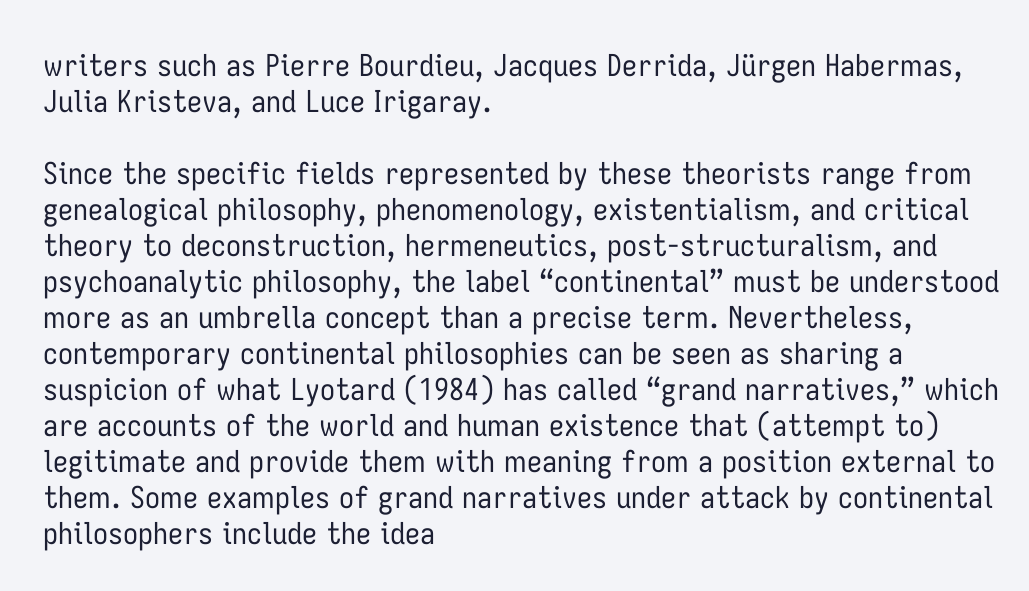writers such as Pierre Bourdieu, Jacques Derrida, Jürgen Habermas, Julia Kristeva, and Luce Irigaray.

Since the specific fields represented by these theorists range from genealogical philosophy, phenomenology, existentialism, and critical theory to deconstruction, hermeneutics, post-structuralism, and psychoanalytic philosophy, the label “continental” must be understood more as an umbrella concept than a precise term. Nevertheless, contemporary continental philosophies can be seen as sharing a suspicion of what Lyotard (1984) has called “grand narratives,” which are accounts of the world and human existence that (attempt to) legitimate and provide them with meaning from a position external to them. Some examples of grand narratives under attack by continental philosophers include the idea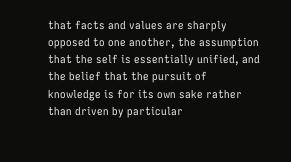that facts and values are sharply opposed to one another, the assumption that the self is essentially unified, and the belief that the pursuit of knowledge is for its own sake rather than driven by particular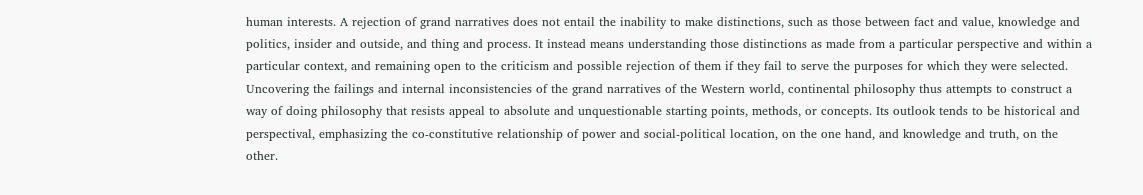human interests. A rejection of grand narratives does not entail the inability to make distinctions, such as those between fact and value, knowledge and politics, insider and outside, and thing and process. It instead means understanding those distinctions as made from a particular perspective and within a particular context, and remaining open to the criticism and possible rejection of them if they fail to serve the purposes for which they were selected. Uncovering the failings and internal inconsistencies of the grand narratives of the Western world, continental philosophy thus attempts to construct a way of doing philosophy that resists appeal to absolute and unquestionable starting points, methods, or concepts. Its outlook tends to be historical and perspectival, emphasizing the co-constitutive relationship of power and social-political location, on the one hand, and knowledge and truth, on the other.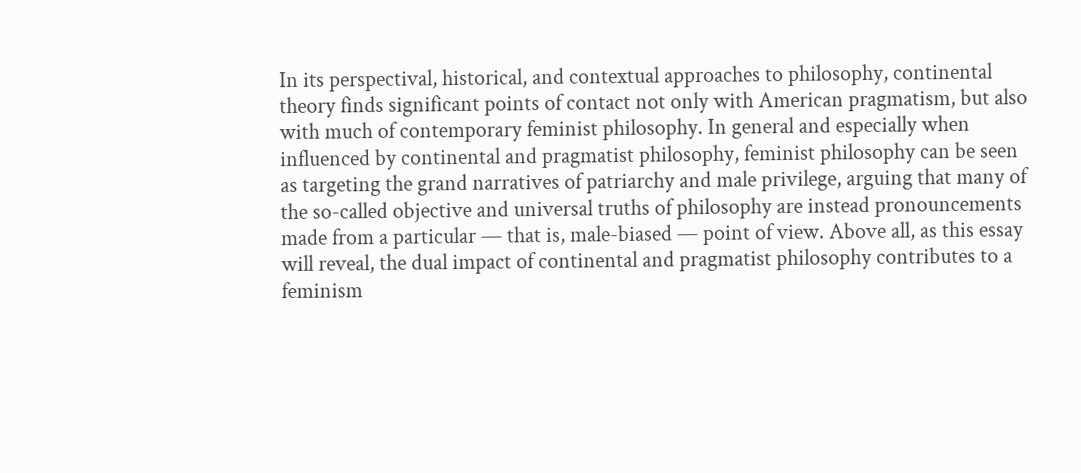In its perspectival, historical, and contextual approaches to philosophy, continental theory finds significant points of contact not only with American pragmatism, but also with much of contemporary feminist philosophy. In general and especially when influenced by continental and pragmatist philosophy, feminist philosophy can be seen as targeting the grand narratives of patriarchy and male privilege, arguing that many of the so-called objective and universal truths of philosophy are instead pronouncements made from a particular — that is, male-biased — point of view. Above all, as this essay will reveal, the dual impact of continental and pragmatist philosophy contributes to a feminism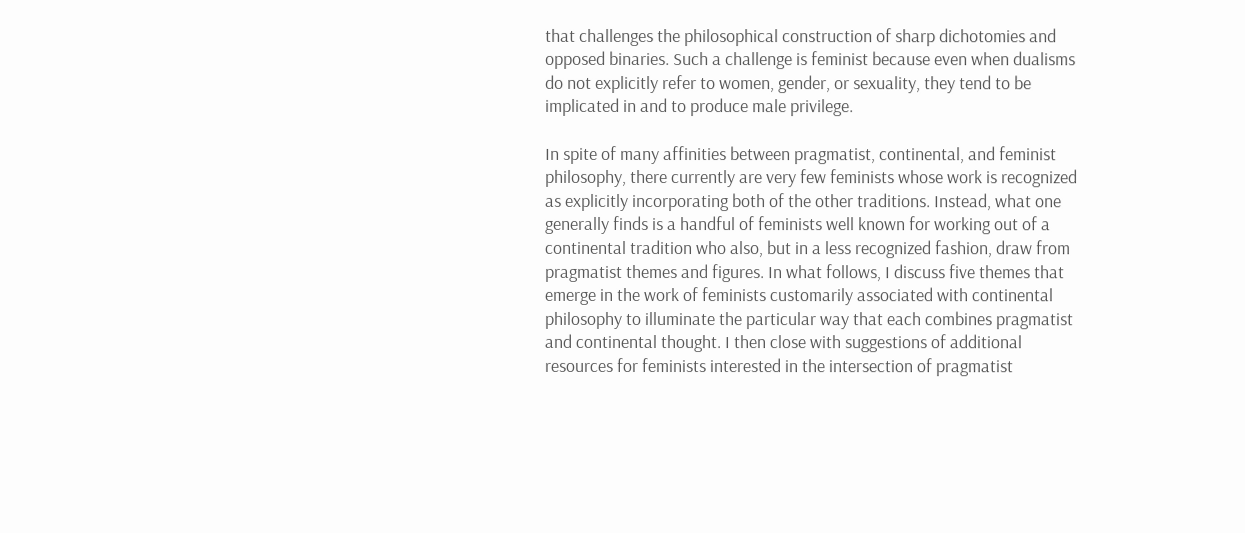that challenges the philosophical construction of sharp dichotomies and opposed binaries. Such a challenge is feminist because even when dualisms do not explicitly refer to women, gender, or sexuality, they tend to be implicated in and to produce male privilege.

In spite of many affinities between pragmatist, continental, and feminist philosophy, there currently are very few feminists whose work is recognized as explicitly incorporating both of the other traditions. Instead, what one generally finds is a handful of feminists well known for working out of a continental tradition who also, but in a less recognized fashion, draw from pragmatist themes and figures. In what follows, I discuss five themes that emerge in the work of feminists customarily associated with continental philosophy to illuminate the particular way that each combines pragmatist and continental thought. I then close with suggestions of additional resources for feminists interested in the intersection of pragmatist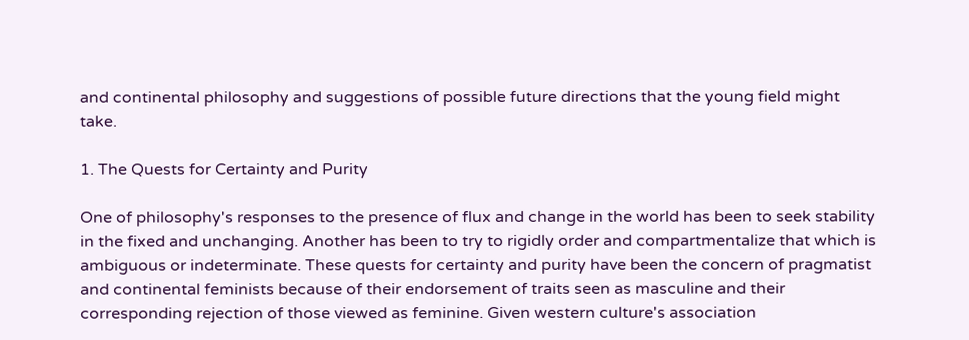and continental philosophy and suggestions of possible future directions that the young field might take.

1. The Quests for Certainty and Purity

One of philosophy's responses to the presence of flux and change in the world has been to seek stability in the fixed and unchanging. Another has been to try to rigidly order and compartmentalize that which is ambiguous or indeterminate. These quests for certainty and purity have been the concern of pragmatist and continental feminists because of their endorsement of traits seen as masculine and their corresponding rejection of those viewed as feminine. Given western culture's association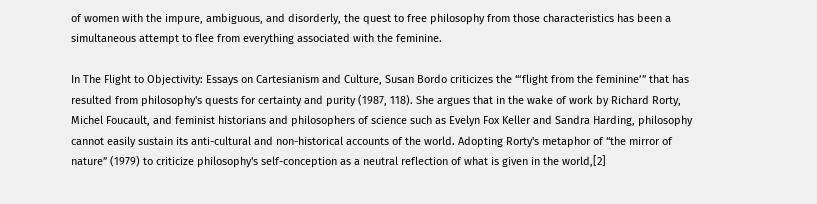of women with the impure, ambiguous, and disorderly, the quest to free philosophy from those characteristics has been a simultaneous attempt to flee from everything associated with the feminine.

In The Flight to Objectivity: Essays on Cartesianism and Culture, Susan Bordo criticizes the “‘flight from the feminine’” that has resulted from philosophy's quests for certainty and purity (1987, 118). She argues that in the wake of work by Richard Rorty, Michel Foucault, and feminist historians and philosophers of science such as Evelyn Fox Keller and Sandra Harding, philosophy cannot easily sustain its anti-cultural and non-historical accounts of the world. Adopting Rorty's metaphor of “the mirror of nature” (1979) to criticize philosophy's self-conception as a neutral reflection of what is given in the world,[2]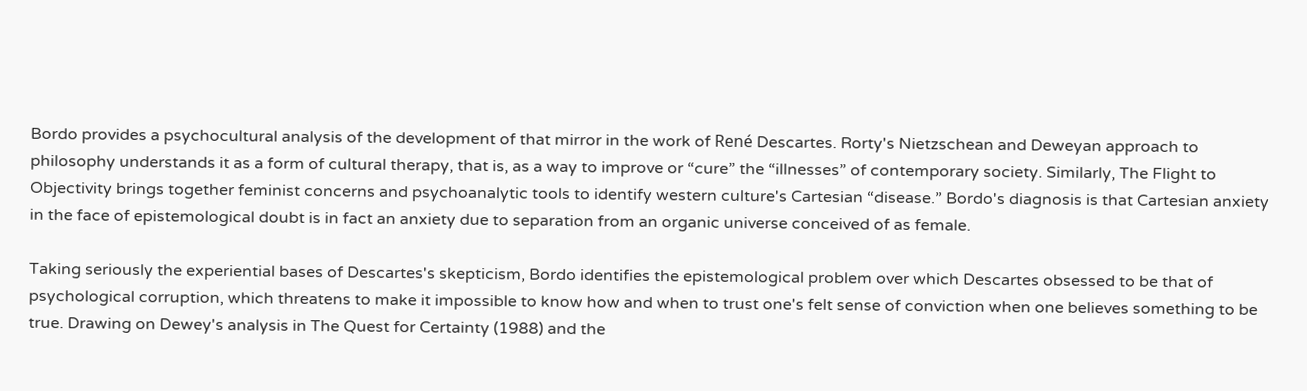Bordo provides a psychocultural analysis of the development of that mirror in the work of René Descartes. Rorty's Nietzschean and Deweyan approach to philosophy understands it as a form of cultural therapy, that is, as a way to improve or “cure” the “illnesses” of contemporary society. Similarly, The Flight to Objectivity brings together feminist concerns and psychoanalytic tools to identify western culture's Cartesian “disease.” Bordo's diagnosis is that Cartesian anxiety in the face of epistemological doubt is in fact an anxiety due to separation from an organic universe conceived of as female.

Taking seriously the experiential bases of Descartes's skepticism, Bordo identifies the epistemological problem over which Descartes obsessed to be that of psychological corruption, which threatens to make it impossible to know how and when to trust one's felt sense of conviction when one believes something to be true. Drawing on Dewey's analysis in The Quest for Certainty (1988) and the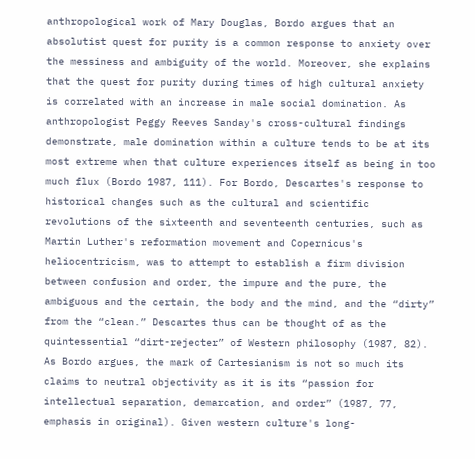anthropological work of Mary Douglas, Bordo argues that an absolutist quest for purity is a common response to anxiety over the messiness and ambiguity of the world. Moreover, she explains that the quest for purity during times of high cultural anxiety is correlated with an increase in male social domination. As anthropologist Peggy Reeves Sanday's cross-cultural findings demonstrate, male domination within a culture tends to be at its most extreme when that culture experiences itself as being in too much flux (Bordo 1987, 111). For Bordo, Descartes's response to historical changes such as the cultural and scientific revolutions of the sixteenth and seventeenth centuries, such as Martin Luther's reformation movement and Copernicus's heliocentricism, was to attempt to establish a firm division between confusion and order, the impure and the pure, the ambiguous and the certain, the body and the mind, and the “dirty” from the “clean.” Descartes thus can be thought of as the quintessential “dirt-rejecter” of Western philosophy (1987, 82). As Bordo argues, the mark of Cartesianism is not so much its claims to neutral objectivity as it is its “passion for intellectual separation, demarcation, and order” (1987, 77, emphasis in original). Given western culture's long-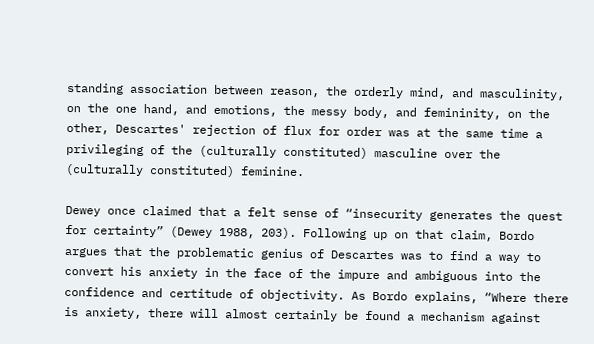standing association between reason, the orderly mind, and masculinity, on the one hand, and emotions, the messy body, and femininity, on the other, Descartes' rejection of flux for order was at the same time a privileging of the (culturally constituted) masculine over the (culturally constituted) feminine.

Dewey once claimed that a felt sense of “insecurity generates the quest for certainty” (Dewey 1988, 203). Following up on that claim, Bordo argues that the problematic genius of Descartes was to find a way to convert his anxiety in the face of the impure and ambiguous into the confidence and certitude of objectivity. As Bordo explains, “Where there is anxiety, there will almost certainly be found a mechanism against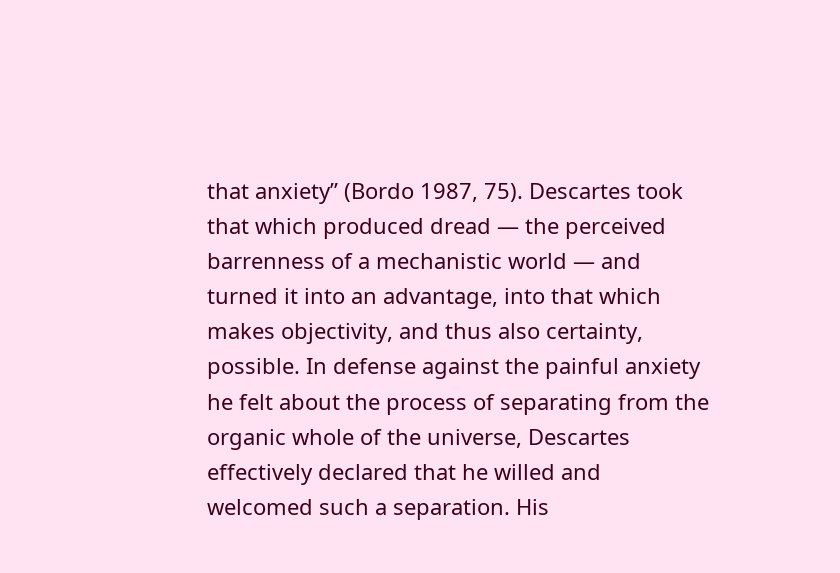that anxiety” (Bordo 1987, 75). Descartes took that which produced dread — the perceived barrenness of a mechanistic world — and turned it into an advantage, into that which makes objectivity, and thus also certainty, possible. In defense against the painful anxiety he felt about the process of separating from the organic whole of the universe, Descartes effectively declared that he willed and welcomed such a separation. His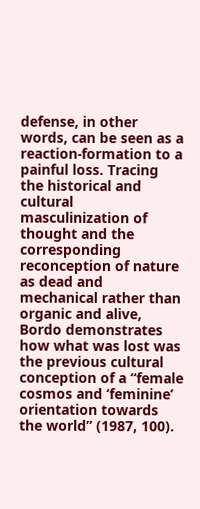defense, in other words, can be seen as a reaction-formation to a painful loss. Tracing the historical and cultural masculinization of thought and the corresponding reconception of nature as dead and mechanical rather than organic and alive, Bordo demonstrates how what was lost was the previous cultural conception of a “female cosmos and ‘feminine’ orientation towards the world” (1987, 100).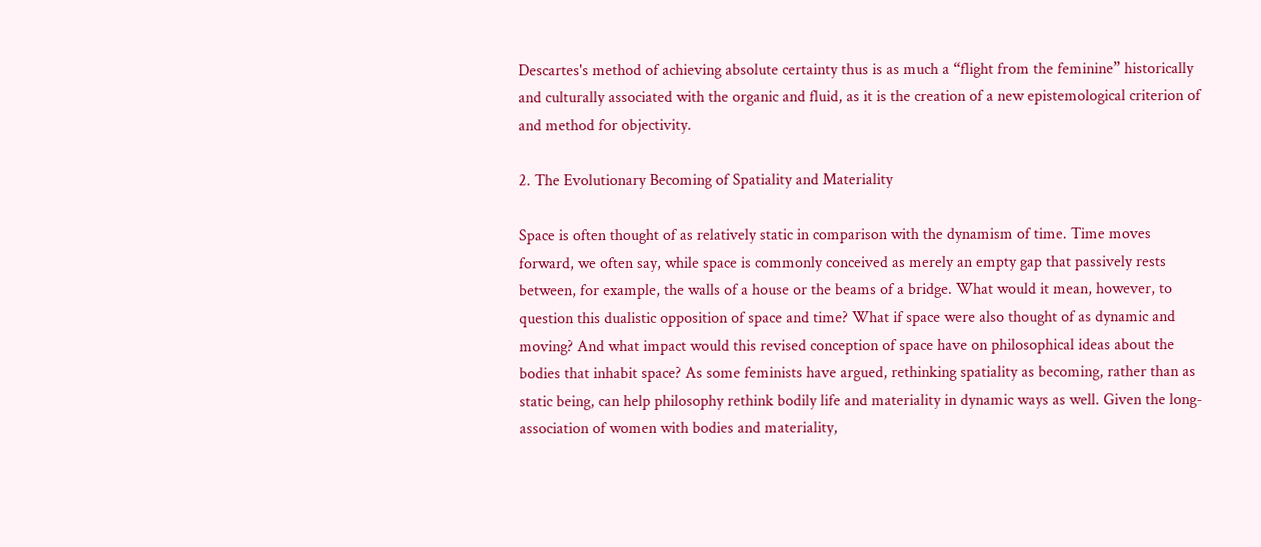Descartes's method of achieving absolute certainty thus is as much a “flight from the feminine” historically and culturally associated with the organic and fluid, as it is the creation of a new epistemological criterion of and method for objectivity.

2. The Evolutionary Becoming of Spatiality and Materiality

Space is often thought of as relatively static in comparison with the dynamism of time. Time moves forward, we often say, while space is commonly conceived as merely an empty gap that passively rests between, for example, the walls of a house or the beams of a bridge. What would it mean, however, to question this dualistic opposition of space and time? What if space were also thought of as dynamic and moving? And what impact would this revised conception of space have on philosophical ideas about the bodies that inhabit space? As some feminists have argued, rethinking spatiality as becoming, rather than as static being, can help philosophy rethink bodily life and materiality in dynamic ways as well. Given the long-association of women with bodies and materiality,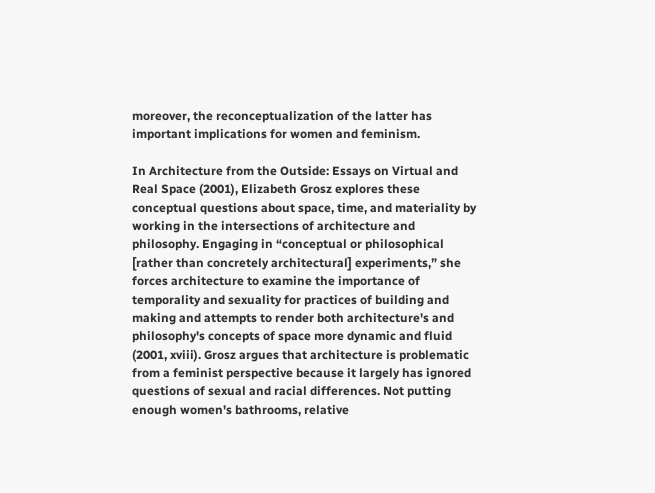moreover, the reconceptualization of the latter has important implications for women and feminism.

In Architecture from the Outside: Essays on Virtual and Real Space (2001), Elizabeth Grosz explores these conceptual questions about space, time, and materiality by working in the intersections of architecture and philosophy. Engaging in “conceptual or philosophical [rather than concretely architectural] experiments,” she forces architecture to examine the importance of temporality and sexuality for practices of building and making and attempts to render both architecture's and philosophy's concepts of space more dynamic and fluid (2001, xviii). Grosz argues that architecture is problematic from a feminist perspective because it largely has ignored questions of sexual and racial differences. Not putting enough women's bathrooms, relative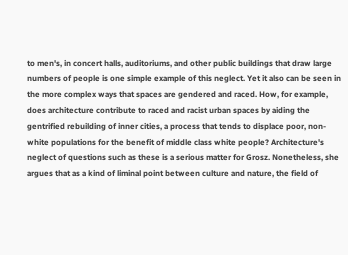to men's, in concert halls, auditoriums, and other public buildings that draw large numbers of people is one simple example of this neglect. Yet it also can be seen in the more complex ways that spaces are gendered and raced. How, for example, does architecture contribute to raced and racist urban spaces by aiding the gentrified rebuilding of inner cities, a process that tends to displace poor, non-white populations for the benefit of middle class white people? Architecture's neglect of questions such as these is a serious matter for Grosz. Nonetheless, she argues that as a kind of liminal point between culture and nature, the field of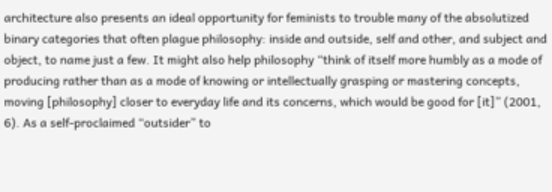architecture also presents an ideal opportunity for feminists to trouble many of the absolutized binary categories that often plague philosophy: inside and outside, self and other, and subject and object, to name just a few. It might also help philosophy “think of itself more humbly as a mode of producing rather than as a mode of knowing or intellectually grasping or mastering concepts, moving [philosophy] closer to everyday life and its concerns, which would be good for [it]” (2001, 6). As a self-proclaimed “outsider” to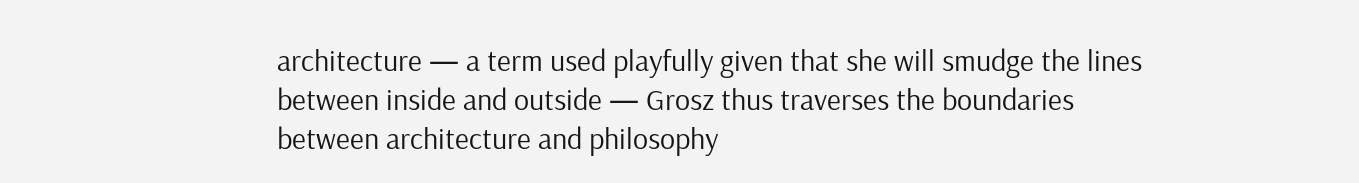architecture — a term used playfully given that she will smudge the lines between inside and outside — Grosz thus traverses the boundaries between architecture and philosophy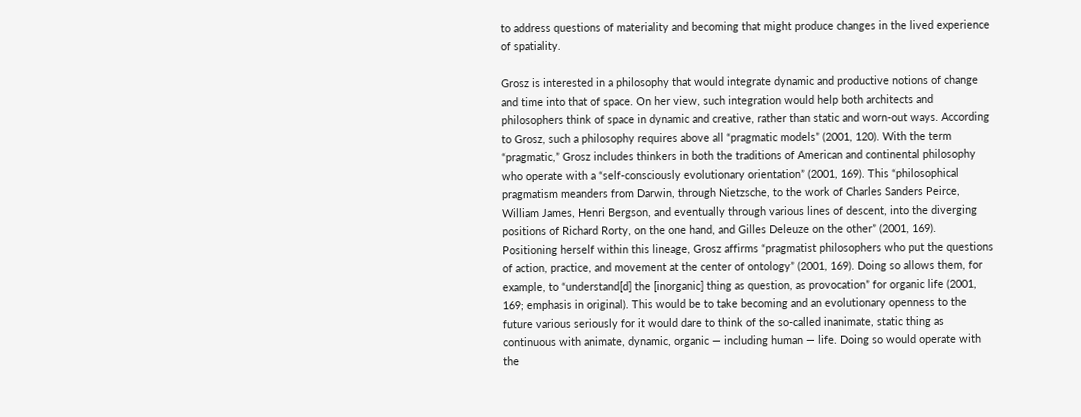to address questions of materiality and becoming that might produce changes in the lived experience of spatiality.

Grosz is interested in a philosophy that would integrate dynamic and productive notions of change and time into that of space. On her view, such integration would help both architects and philosophers think of space in dynamic and creative, rather than static and worn-out ways. According to Grosz, such a philosophy requires above all “pragmatic models” (2001, 120). With the term “pragmatic,” Grosz includes thinkers in both the traditions of American and continental philosophy who operate with a “self-consciously evolutionary orientation” (2001, 169). This “philosophical pragmatism meanders from Darwin, through Nietzsche, to the work of Charles Sanders Peirce, William James, Henri Bergson, and eventually through various lines of descent, into the diverging positions of Richard Rorty, on the one hand, and Gilles Deleuze on the other” (2001, 169). Positioning herself within this lineage, Grosz affirms “pragmatist philosophers who put the questions of action, practice, and movement at the center of ontology” (2001, 169). Doing so allows them, for example, to “understand[d] the [inorganic] thing as question, as provocation” for organic life (2001, 169; emphasis in original). This would be to take becoming and an evolutionary openness to the future various seriously for it would dare to think of the so-called inanimate, static thing as continuous with animate, dynamic, organic — including human — life. Doing so would operate with the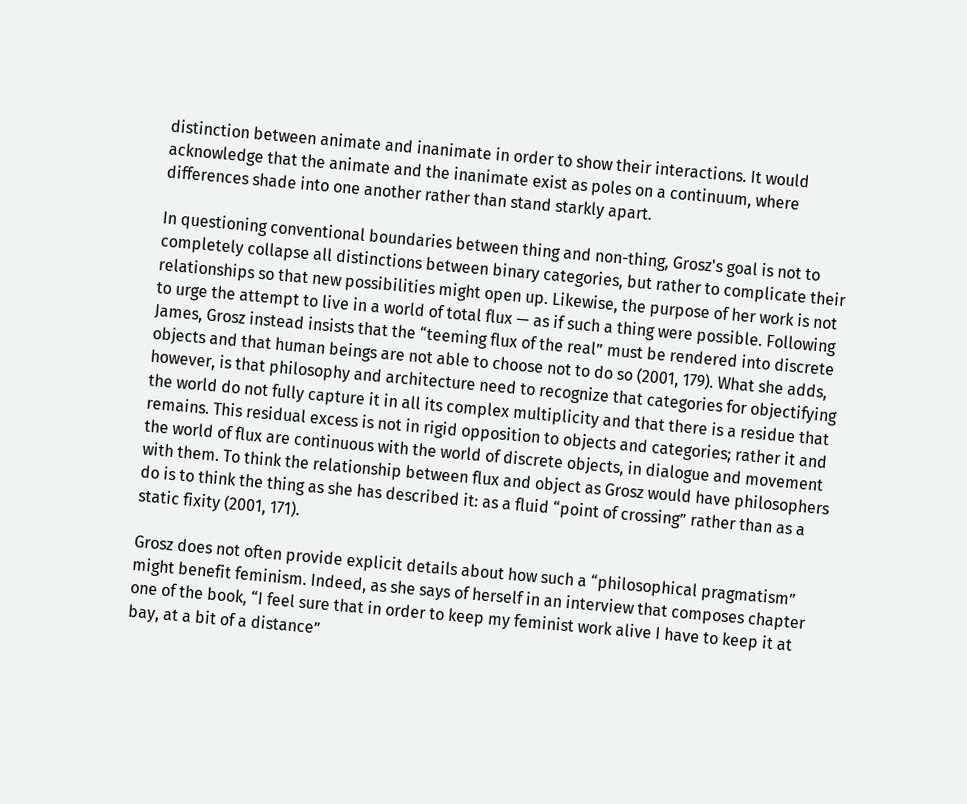distinction between animate and inanimate in order to show their interactions. It would acknowledge that the animate and the inanimate exist as poles on a continuum, where differences shade into one another rather than stand starkly apart.

In questioning conventional boundaries between thing and non-thing, Grosz's goal is not to completely collapse all distinctions between binary categories, but rather to complicate their relationships so that new possibilities might open up. Likewise, the purpose of her work is not to urge the attempt to live in a world of total flux — as if such a thing were possible. Following James, Grosz instead insists that the “teeming flux of the real” must be rendered into discrete objects and that human beings are not able to choose not to do so (2001, 179). What she adds, however, is that philosophy and architecture need to recognize that categories for objectifying the world do not fully capture it in all its complex multiplicity and that there is a residue that remains. This residual excess is not in rigid opposition to objects and categories; rather it and the world of flux are continuous with the world of discrete objects, in dialogue and movement with them. To think the relationship between flux and object as Grosz would have philosophers do is to think the thing as she has described it: as a fluid “point of crossing” rather than as a static fixity (2001, 171).

Grosz does not often provide explicit details about how such a “philosophical pragmatism” might benefit feminism. Indeed, as she says of herself in an interview that composes chapter one of the book, “I feel sure that in order to keep my feminist work alive I have to keep it at bay, at a bit of a distance”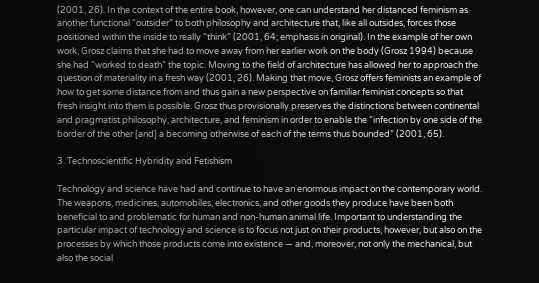(2001, 26). In the context of the entire book, however, one can understand her distanced feminism as another functional “outsider” to both philosophy and architecture that, like all outsides, forces those positioned within the inside to really “think” (2001, 64; emphasis in original). In the example of her own work, Grosz claims that she had to move away from her earlier work on the body (Grosz 1994) because she had “worked to death” the topic. Moving to the field of architecture has allowed her to approach the question of materiality in a fresh way (2001, 26). Making that move, Grosz offers feminists an example of how to get some distance from and thus gain a new perspective on familiar feminist concepts so that fresh insight into them is possible. Grosz thus provisionally preserves the distinctions between continental and pragmatist philosophy, architecture, and feminism in order to enable the “infection by one side of the border of the other [and] a becoming otherwise of each of the terms thus bounded” (2001, 65).

3. Technoscientific Hybridity and Fetishism

Technology and science have had and continue to have an enormous impact on the contemporary world. The weapons, medicines, automobiles, electronics, and other goods they produce have been both beneficial to and problematic for human and non-human animal life. Important to understanding the particular impact of technology and science is to focus not just on their products, however, but also on the processes by which those products come into existence — and, moreover, not only the mechanical, but also the social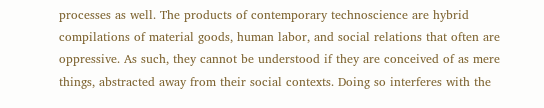processes as well. The products of contemporary technoscience are hybrid compilations of material goods, human labor, and social relations that often are oppressive. As such, they cannot be understood if they are conceived of as mere things, abstracted away from their social contexts. Doing so interferes with the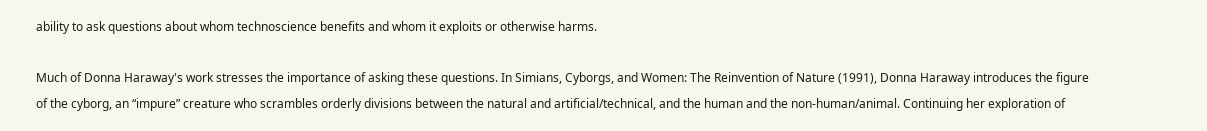ability to ask questions about whom technoscience benefits and whom it exploits or otherwise harms.

Much of Donna Haraway's work stresses the importance of asking these questions. In Simians, Cyborgs, and Women: The Reinvention of Nature (1991), Donna Haraway introduces the figure of the cyborg, an “impure” creature who scrambles orderly divisions between the natural and artificial/technical, and the human and the non-human/animal. Continuing her exploration of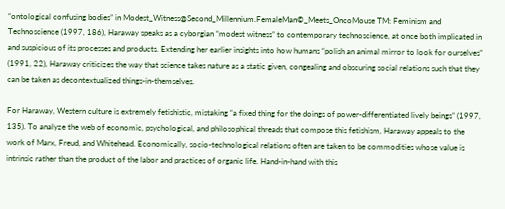“ontological confusing bodies” in Modest_Witness@Second_Millennium.FemaleMan©_Meets_OncoMouse TM: Feminism and Technoscience (1997, 186), Haraway speaks as a cyborgian “modest witness” to contemporary technoscience, at once both implicated in and suspicious of its processes and products. Extending her earlier insights into how humans “polish an animal mirror to look for ourselves” (1991, 22), Haraway criticizes the way that science takes nature as a static given, congealing and obscuring social relations such that they can be taken as decontextualized things-in-themselves.

For Haraway, Western culture is extremely fetishistic, mistaking “a fixed thing for the doings of power-differentiated lively beings” (1997, 135). To analyze the web of economic, psychological, and philosophical threads that compose this fetishism, Haraway appeals to the work of Marx, Freud, and Whitehead. Economically, socio-technological relations often are taken to be commodities whose value is intrinsic rather than the product of the labor and practices of organic life. Hand-in-hand with this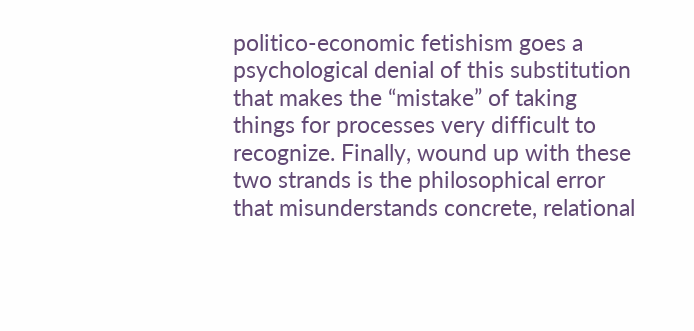politico-economic fetishism goes a psychological denial of this substitution that makes the “mistake” of taking things for processes very difficult to recognize. Finally, wound up with these two strands is the philosophical error that misunderstands concrete, relational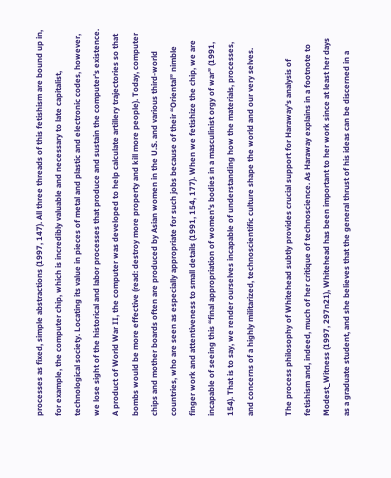processes as fixed, simple abstractions (1997, 147). All three threads of this fetishism are bound up in, for example, the computer chip, which is incredibly valuable and necessary to late capitalist, technological society. Locating its value in pieces of metal and plastic and electronic codes, however, we lose sight of the historical and labor processes that produce and sustain the computer's existence. A product of World War II, the computer was developed to help calculate artillery trajectories so that bombs would be more effective (read: destroy more property and kill more people). Today, computer chips and mother boards often are produced by Asian women in the U.S. and various third-world countries, who are seen as especially appropriate for such jobs because of their “Oriental” nimble finger work and attentiveness to small details (1991, 154, 177). When we fetishize the chip, we are incapable of seeing this “final appropriation of women's bodies in a masculinist orgy of war” (1991, 154). That is to say, we render ourselves incapable of understanding how the materials, processes, and concerns of a highly militarized, technoscientific culture shape the world and our very selves.

The process philosophy of Whitehead subtly provides crucial support for Haraway's analysis of fetishism and, indeed, much of her critique of technoscience. As Haraway explains in a footnote to Modest_Witness (1997, 297n21), Whitehead has been important to her work since at least her days as a graduate student, and she believes that the general thrust of his ideas can be discerned in a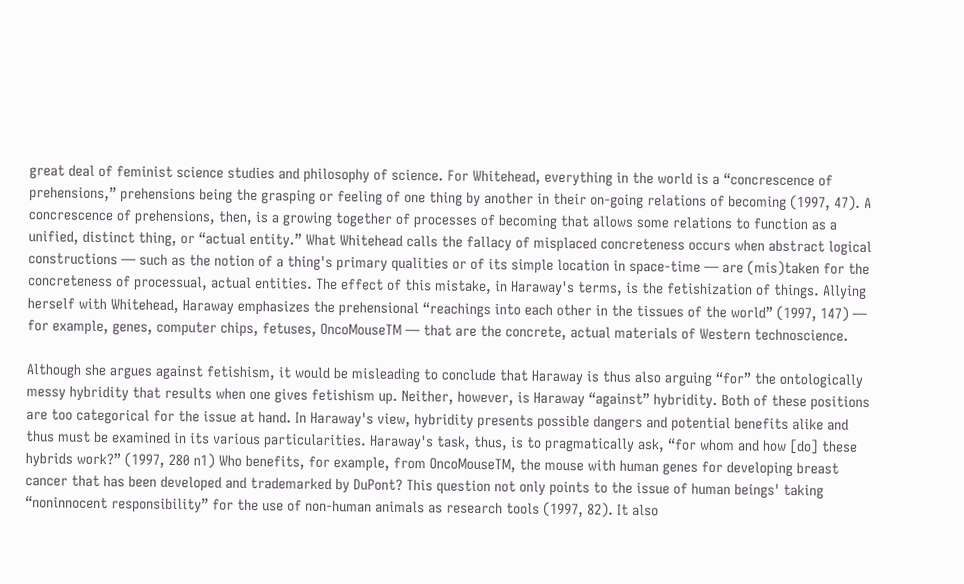great deal of feminist science studies and philosophy of science. For Whitehead, everything in the world is a “concrescence of prehensions,” prehensions being the grasping or feeling of one thing by another in their on-going relations of becoming (1997, 47). A concrescence of prehensions, then, is a growing together of processes of becoming that allows some relations to function as a unified, distinct thing, or “actual entity.” What Whitehead calls the fallacy of misplaced concreteness occurs when abstract logical constructions — such as the notion of a thing's primary qualities or of its simple location in space-time — are (mis)taken for the concreteness of processual, actual entities. The effect of this mistake, in Haraway's terms, is the fetishization of things. Allying herself with Whitehead, Haraway emphasizes the prehensional “reachings into each other in the tissues of the world” (1997, 147) — for example, genes, computer chips, fetuses, OncoMouseTM — that are the concrete, actual materials of Western technoscience.

Although she argues against fetishism, it would be misleading to conclude that Haraway is thus also arguing “for” the ontologically messy hybridity that results when one gives fetishism up. Neither, however, is Haraway “against” hybridity. Both of these positions are too categorical for the issue at hand. In Haraway's view, hybridity presents possible dangers and potential benefits alike and thus must be examined in its various particularities. Haraway's task, thus, is to pragmatically ask, “for whom and how [do] these hybrids work?” (1997, 280 n1) Who benefits, for example, from OncoMouseTM, the mouse with human genes for developing breast cancer that has been developed and trademarked by DuPont? This question not only points to the issue of human beings' taking “noninnocent responsibility” for the use of non-human animals as research tools (1997, 82). It also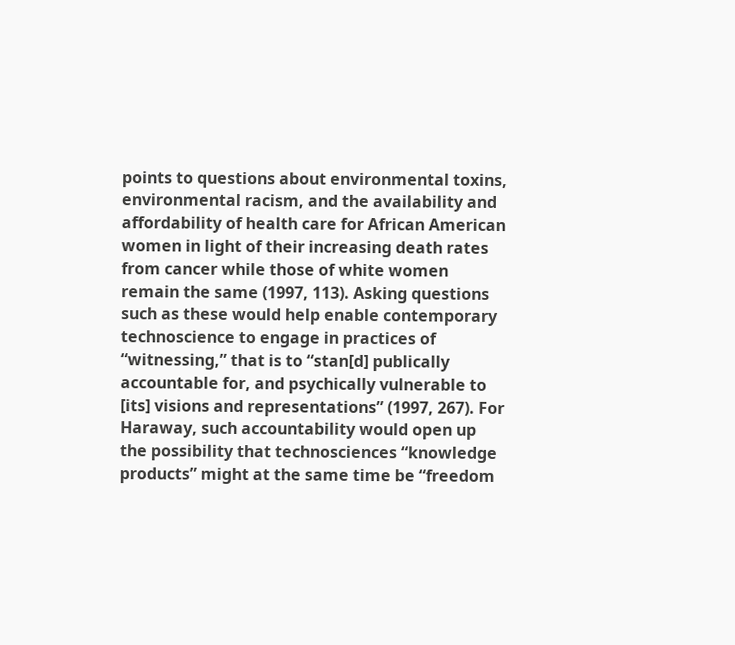points to questions about environmental toxins, environmental racism, and the availability and affordability of health care for African American women in light of their increasing death rates from cancer while those of white women remain the same (1997, 113). Asking questions such as these would help enable contemporary technoscience to engage in practices of “witnessing,” that is to “stan[d] publically accountable for, and psychically vulnerable to [its] visions and representations” (1997, 267). For Haraway, such accountability would open up the possibility that technosciences “knowledge products” might at the same time be “freedom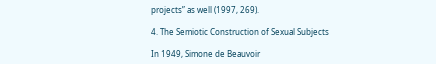projects” as well (1997, 269).

4. The Semiotic Construction of Sexual Subjects

In 1949, Simone de Beauvoir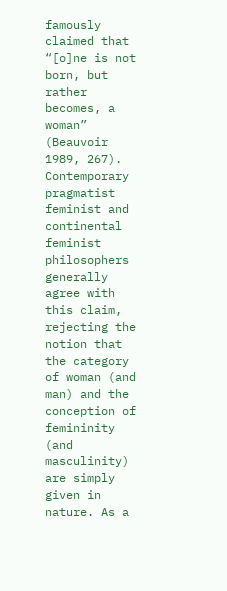famously claimed that “[o]ne is not born, but rather becomes, a woman” (Beauvoir 1989, 267). Contemporary pragmatist feminist and continental feminist philosophers generally agree with this claim, rejecting the notion that the category of woman (and man) and the conception of femininity (and masculinity) are simply given in nature. As a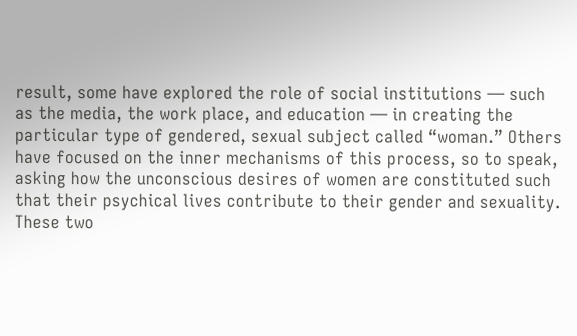result, some have explored the role of social institutions — such as the media, the work place, and education — in creating the particular type of gendered, sexual subject called “woman.” Others have focused on the inner mechanisms of this process, so to speak, asking how the unconscious desires of women are constituted such that their psychical lives contribute to their gender and sexuality. These two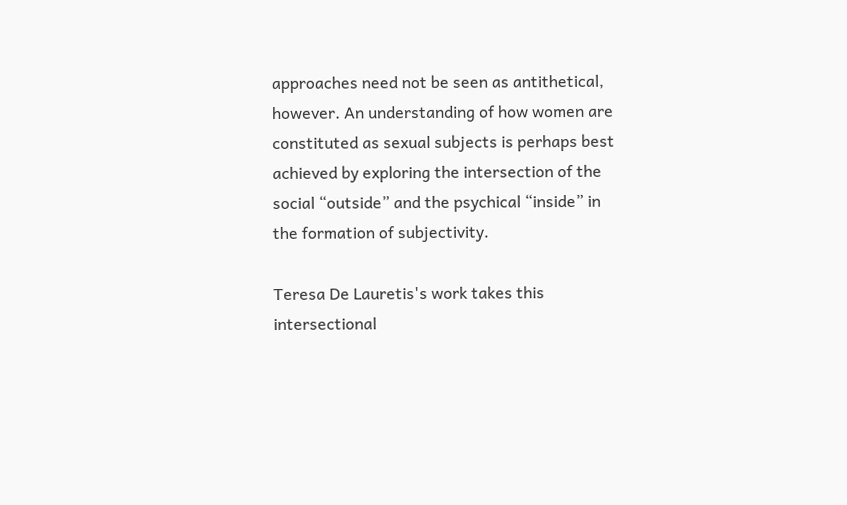approaches need not be seen as antithetical, however. An understanding of how women are constituted as sexual subjects is perhaps best achieved by exploring the intersection of the social “outside” and the psychical “inside” in the formation of subjectivity.

Teresa De Lauretis's work takes this intersectional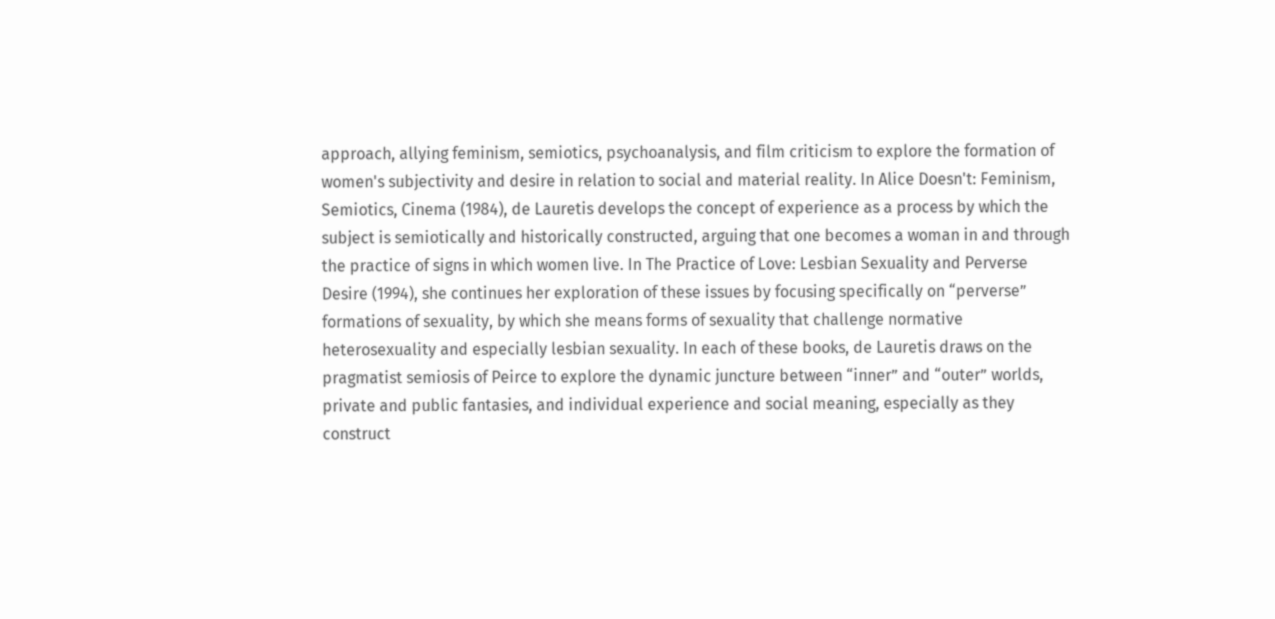approach, allying feminism, semiotics, psychoanalysis, and film criticism to explore the formation of women's subjectivity and desire in relation to social and material reality. In Alice Doesn't: Feminism, Semiotics, Cinema (1984), de Lauretis develops the concept of experience as a process by which the subject is semiotically and historically constructed, arguing that one becomes a woman in and through the practice of signs in which women live. In The Practice of Love: Lesbian Sexuality and Perverse Desire (1994), she continues her exploration of these issues by focusing specifically on “perverse” formations of sexuality, by which she means forms of sexuality that challenge normative heterosexuality and especially lesbian sexuality. In each of these books, de Lauretis draws on the pragmatist semiosis of Peirce to explore the dynamic juncture between “inner” and “outer” worlds, private and public fantasies, and individual experience and social meaning, especially as they construct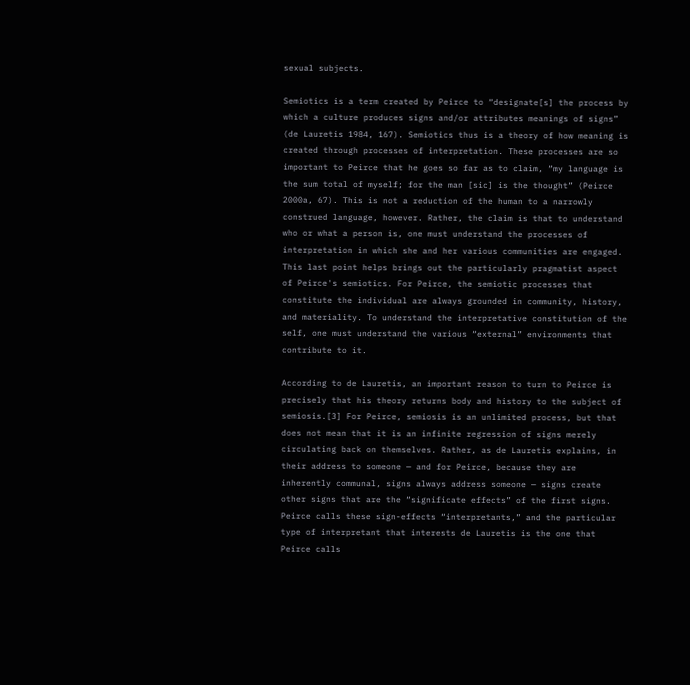sexual subjects.

Semiotics is a term created by Peirce to “designate[s] the process by which a culture produces signs and/or attributes meanings of signs” (de Lauretis 1984, 167). Semiotics thus is a theory of how meaning is created through processes of interpretation. These processes are so important to Peirce that he goes so far as to claim, “my language is the sum total of myself; for the man [sic] is the thought” (Peirce 2000a, 67). This is not a reduction of the human to a narrowly construed language, however. Rather, the claim is that to understand who or what a person is, one must understand the processes of interpretation in which she and her various communities are engaged. This last point helps brings out the particularly pragmatist aspect of Peirce's semiotics. For Peirce, the semiotic processes that constitute the individual are always grounded in community, history, and materiality. To understand the interpretative constitution of the self, one must understand the various “external” environments that contribute to it.

According to de Lauretis, an important reason to turn to Peirce is precisely that his theory returns body and history to the subject of semiosis.[3] For Peirce, semiosis is an unlimited process, but that does not mean that it is an infinite regression of signs merely circulating back on themselves. Rather, as de Lauretis explains, in their address to someone — and for Peirce, because they are inherently communal, signs always address someone — signs create other signs that are the “significate effects” of the first signs. Peirce calls these sign-effects “interpretants,” and the particular type of interpretant that interests de Lauretis is the one that Peirce calls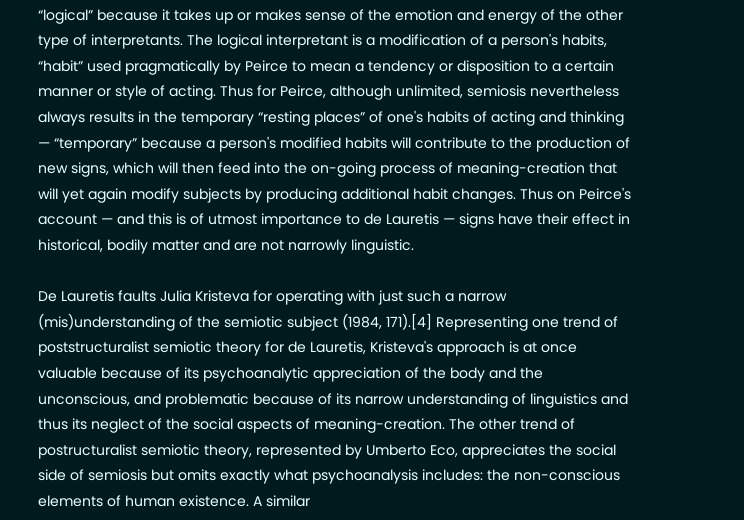“logical” because it takes up or makes sense of the emotion and energy of the other type of interpretants. The logical interpretant is a modification of a person's habits, “habit” used pragmatically by Peirce to mean a tendency or disposition to a certain manner or style of acting. Thus for Peirce, although unlimited, semiosis nevertheless always results in the temporary “resting places” of one's habits of acting and thinking — “temporary” because a person's modified habits will contribute to the production of new signs, which will then feed into the on-going process of meaning-creation that will yet again modify subjects by producing additional habit changes. Thus on Peirce's account — and this is of utmost importance to de Lauretis — signs have their effect in historical, bodily matter and are not narrowly linguistic.

De Lauretis faults Julia Kristeva for operating with just such a narrow (mis)understanding of the semiotic subject (1984, 171).[4] Representing one trend of poststructuralist semiotic theory for de Lauretis, Kristeva's approach is at once valuable because of its psychoanalytic appreciation of the body and the unconscious, and problematic because of its narrow understanding of linguistics and thus its neglect of the social aspects of meaning-creation. The other trend of postructuralist semiotic theory, represented by Umberto Eco, appreciates the social side of semiosis but omits exactly what psychoanalysis includes: the non-conscious elements of human existence. A similar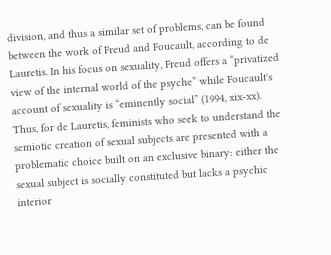division, and thus a similar set of problems, can be found between the work of Freud and Foucault, according to de Lauretis. In his focus on sexuality, Freud offers a “privatized view of the internal world of the psyche” while Foucault's account of sexuality is “eminently social” (1994, xix-xx). Thus, for de Lauretis, feminists who seek to understand the semiotic creation of sexual subjects are presented with a problematic choice built on an exclusive binary: either the sexual subject is socially constituted but lacks a psychic interior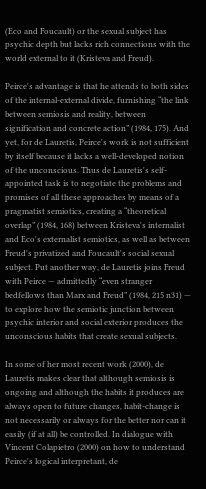(Eco and Foucault) or the sexual subject has psychic depth but lacks rich connections with the world external to it (Kristeva and Freud).

Peirce's advantage is that he attends to both sides of the internal-external divide, furnishing “the link between semiosis and reality, between signification and concrete action” (1984, 175). And yet, for de Lauretis, Peirce's work is not sufficient by itself because it lacks a well-developed notion of the unconscious. Thus de Lauretis's self-appointed task is to negotiate the problems and promises of all these approaches by means of a pragmatist semiotics, creating a “theoretical overlap” (1984, 168) between Kristeva's internalist and Eco's externalist semiotics, as well as between Freud's privatized and Foucault's social sexual subject. Put another way, de Lauretis joins Freud with Peirce — admittedly “even stranger bedfellows than Marx and Freud” (1984, 215 n31) — to explore how the semiotic junction between psychic interior and social exterior produces the unconscious habits that create sexual subjects.

In some of her most recent work (2000), de Lauretis makes clear that although semiosis is ongoing and although the habits it produces are always open to future changes, habit-change is not necessarily or always for the better nor can it easily (if at all) be controlled. In dialogue with Vincent Colapietro (2000) on how to understand Peirce's logical interpretant, de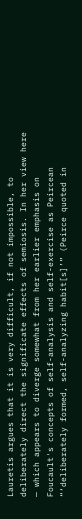Lauretis argues that it is very difficult, if not impossible, to deliberately direct the significate effects of semiosis. In her view here — which appears to diverge somewhat from her earlier emphasis on Foucault's concepts of self-analysis and self-exercise as Peircean “‘deliberately formed, self-analyzing habit[s]’” (Peirce quoted in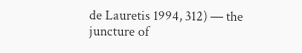de Lauretis 1994, 312) — the juncture of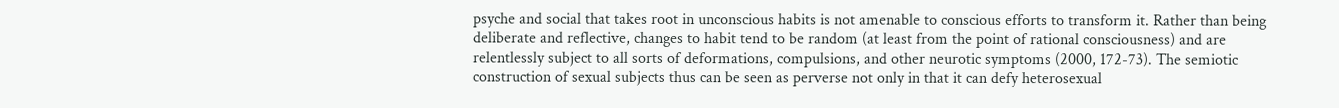psyche and social that takes root in unconscious habits is not amenable to conscious efforts to transform it. Rather than being deliberate and reflective, changes to habit tend to be random (at least from the point of rational consciousness) and are relentlessly subject to all sorts of deformations, compulsions, and other neurotic symptoms (2000, 172-73). The semiotic construction of sexual subjects thus can be seen as perverse not only in that it can defy heterosexual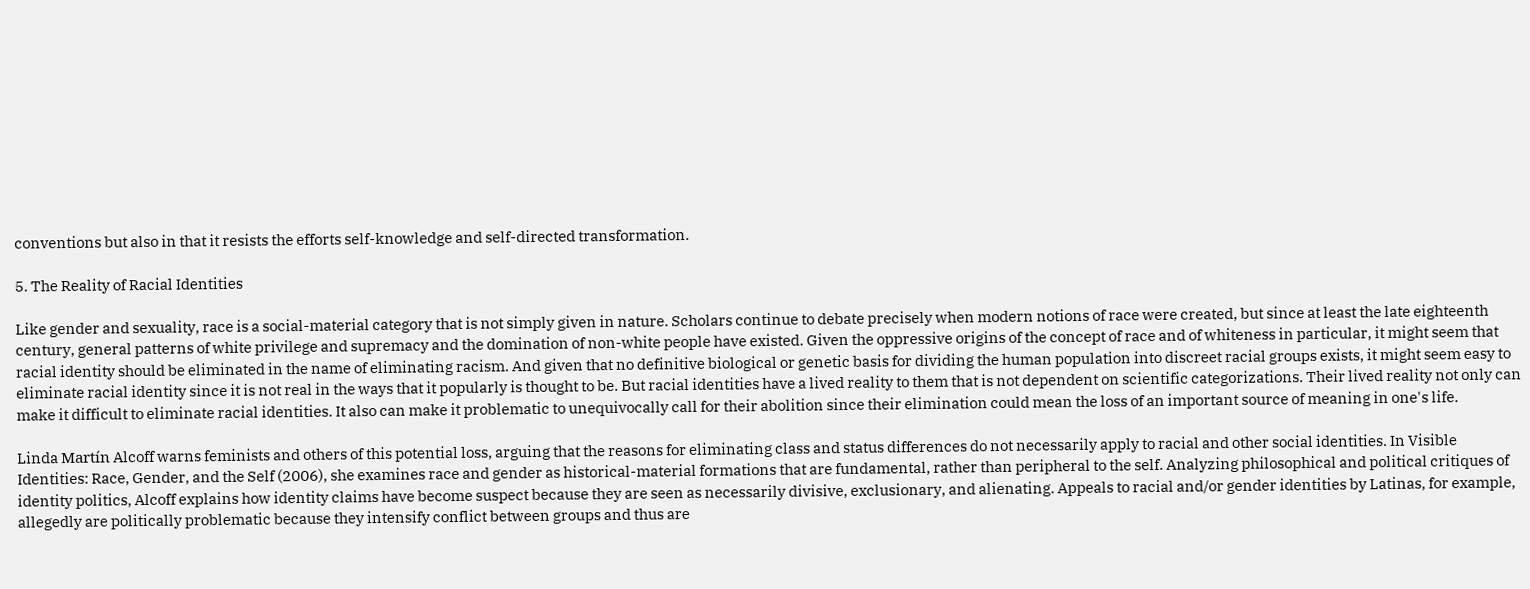conventions but also in that it resists the efforts self-knowledge and self-directed transformation.

5. The Reality of Racial Identities

Like gender and sexuality, race is a social-material category that is not simply given in nature. Scholars continue to debate precisely when modern notions of race were created, but since at least the late eighteenth century, general patterns of white privilege and supremacy and the domination of non-white people have existed. Given the oppressive origins of the concept of race and of whiteness in particular, it might seem that racial identity should be eliminated in the name of eliminating racism. And given that no definitive biological or genetic basis for dividing the human population into discreet racial groups exists, it might seem easy to eliminate racial identity since it is not real in the ways that it popularly is thought to be. But racial identities have a lived reality to them that is not dependent on scientific categorizations. Their lived reality not only can make it difficult to eliminate racial identities. It also can make it problematic to unequivocally call for their abolition since their elimination could mean the loss of an important source of meaning in one's life.

Linda Martín Alcoff warns feminists and others of this potential loss, arguing that the reasons for eliminating class and status differences do not necessarily apply to racial and other social identities. In Visible Identities: Race, Gender, and the Self (2006), she examines race and gender as historical-material formations that are fundamental, rather than peripheral to the self. Analyzing philosophical and political critiques of identity politics, Alcoff explains how identity claims have become suspect because they are seen as necessarily divisive, exclusionary, and alienating. Appeals to racial and/or gender identities by Latinas, for example, allegedly are politically problematic because they intensify conflict between groups and thus are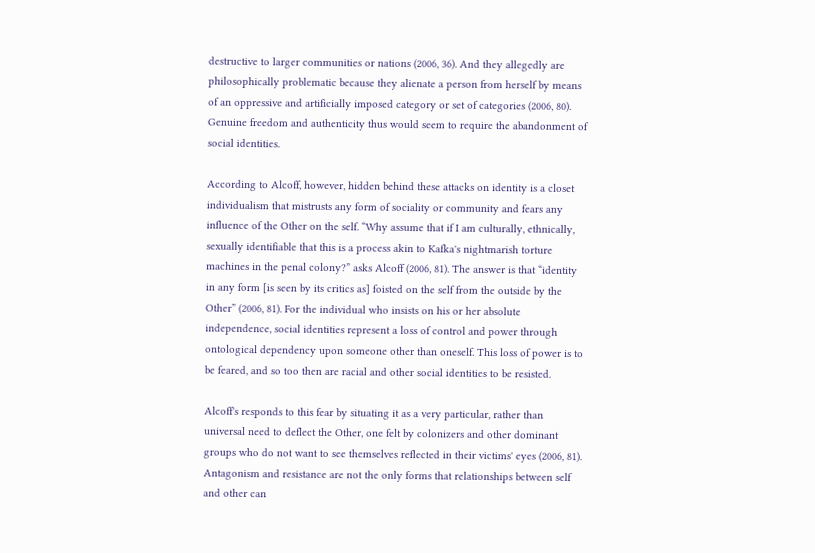destructive to larger communities or nations (2006, 36). And they allegedly are philosophically problematic because they alienate a person from herself by means of an oppressive and artificially imposed category or set of categories (2006, 80). Genuine freedom and authenticity thus would seem to require the abandonment of social identities.

According to Alcoff, however, hidden behind these attacks on identity is a closet individualism that mistrusts any form of sociality or community and fears any influence of the Other on the self. “Why assume that if I am culturally, ethnically, sexually identifiable that this is a process akin to Kafka's nightmarish torture machines in the penal colony?” asks Alcoff (2006, 81). The answer is that “identity in any form [is seen by its critics as] foisted on the self from the outside by the Other” (2006, 81). For the individual who insists on his or her absolute independence, social identities represent a loss of control and power through ontological dependency upon someone other than oneself. This loss of power is to be feared, and so too then are racial and other social identities to be resisted.

Alcoff's responds to this fear by situating it as a very particular, rather than universal need to deflect the Other, one felt by colonizers and other dominant groups who do not want to see themselves reflected in their victims' eyes (2006, 81). Antagonism and resistance are not the only forms that relationships between self and other can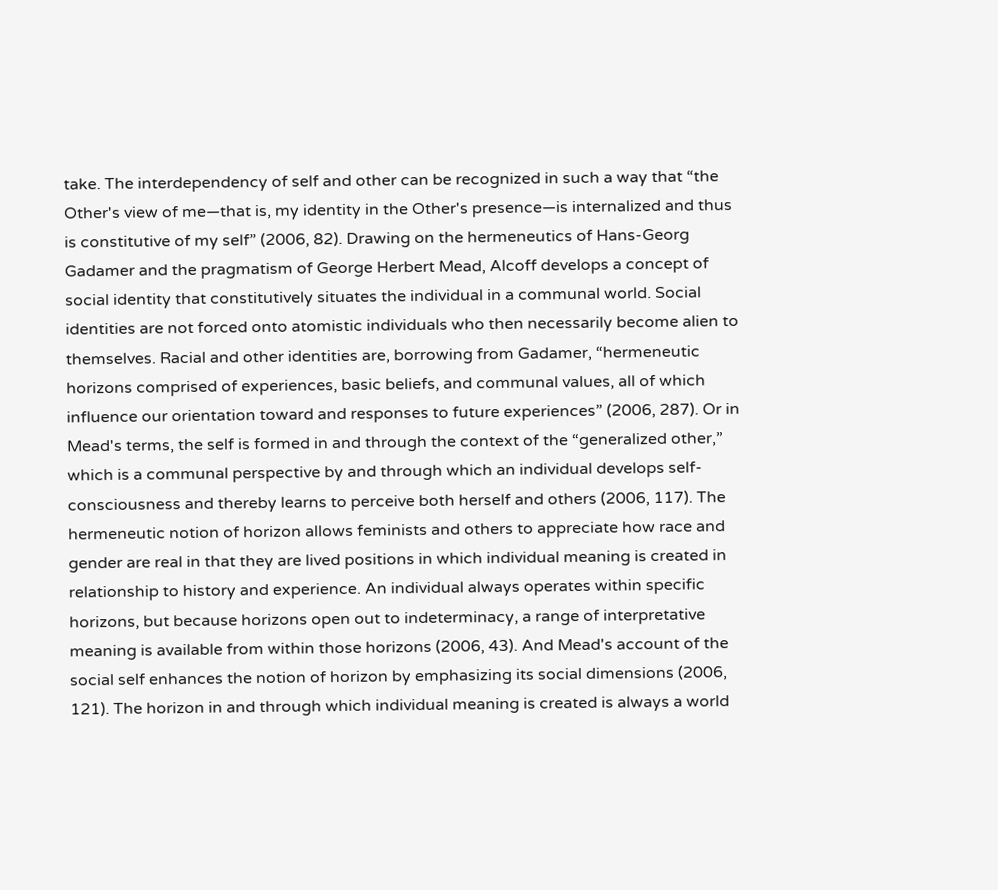take. The interdependency of self and other can be recognized in such a way that “the Other's view of me—that is, my identity in the Other's presence—is internalized and thus is constitutive of my self” (2006, 82). Drawing on the hermeneutics of Hans-Georg Gadamer and the pragmatism of George Herbert Mead, Alcoff develops a concept of social identity that constitutively situates the individual in a communal world. Social identities are not forced onto atomistic individuals who then necessarily become alien to themselves. Racial and other identities are, borrowing from Gadamer, “hermeneutic horizons comprised of experiences, basic beliefs, and communal values, all of which influence our orientation toward and responses to future experiences” (2006, 287). Or in Mead's terms, the self is formed in and through the context of the “generalized other,” which is a communal perspective by and through which an individual develops self-consciousness and thereby learns to perceive both herself and others (2006, 117). The hermeneutic notion of horizon allows feminists and others to appreciate how race and gender are real in that they are lived positions in which individual meaning is created in relationship to history and experience. An individual always operates within specific horizons, but because horizons open out to indeterminacy, a range of interpretative meaning is available from within those horizons (2006, 43). And Mead's account of the social self enhances the notion of horizon by emphasizing its social dimensions (2006, 121). The horizon in and through which individual meaning is created is always a world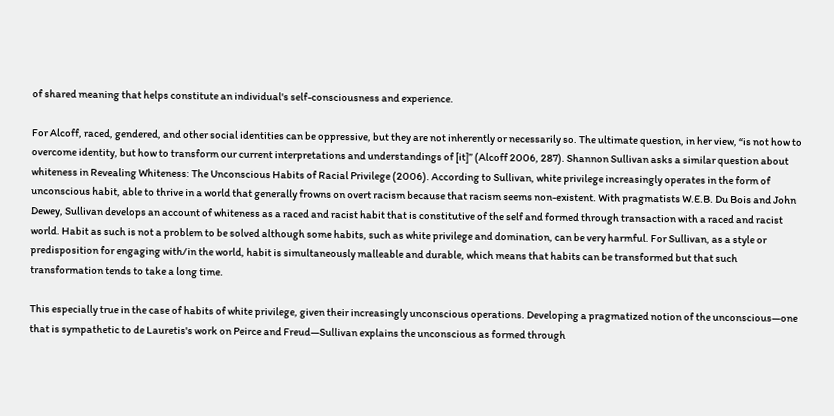of shared meaning that helps constitute an individual's self-consciousness and experience.

For Alcoff, raced, gendered, and other social identities can be oppressive, but they are not inherently or necessarily so. The ultimate question, in her view, “is not how to overcome identity, but how to transform our current interpretations and understandings of [it]” (Alcoff 2006, 287). Shannon Sullivan asks a similar question about whiteness in Revealing Whiteness: The Unconscious Habits of Racial Privilege (2006). According to Sullivan, white privilege increasingly operates in the form of unconscious habit, able to thrive in a world that generally frowns on overt racism because that racism seems non-existent. With pragmatists W.E.B. Du Bois and John Dewey, Sullivan develops an account of whiteness as a raced and racist habit that is constitutive of the self and formed through transaction with a raced and racist world. Habit as such is not a problem to be solved although some habits, such as white privilege and domination, can be very harmful. For Sullivan, as a style or predisposition for engaging with/in the world, habit is simultaneously malleable and durable, which means that habits can be transformed but that such transformation tends to take a long time.

This especially true in the case of habits of white privilege, given their increasingly unconscious operations. Developing a pragmatized notion of the unconscious—one that is sympathetic to de Lauretis's work on Peirce and Freud—Sullivan explains the unconscious as formed through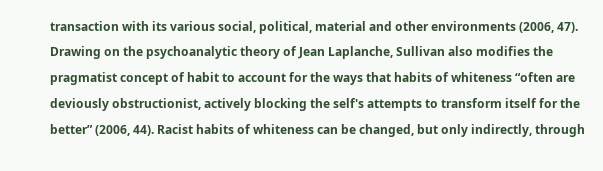transaction with its various social, political, material and other environments (2006, 47). Drawing on the psychoanalytic theory of Jean Laplanche, Sullivan also modifies the pragmatist concept of habit to account for the ways that habits of whiteness “often are deviously obstructionist, actively blocking the self's attempts to transform itself for the better” (2006, 44). Racist habits of whiteness can be changed, but only indirectly, through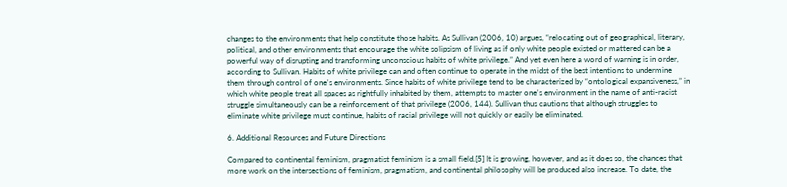changes to the environments that help constitute those habits. As Sullivan (2006, 10) argues, “relocating out of geographical, literary, political, and other environments that encourage the white solipsism of living as if only white people existed or mattered can be a powerful way of disrupting and transforming unconscious habits of white privilege.” And yet even here a word of warning is in order, according to Sullivan. Habits of white privilege can and often continue to operate in the midst of the best intentions to undermine them through control of one's environments. Since habits of white privilege tend to be characterized by “ontological expansiveness,” in which white people treat all spaces as rightfully inhabited by them, attempts to master one's environment in the name of anti-racist struggle simultaneously can be a reinforcement of that privilege (2006, 144). Sullivan thus cautions that although struggles to eliminate white privilege must continue, habits of racial privilege will not quickly or easily be eliminated.

6. Additional Resources and Future Directions

Compared to continental feminism, pragmatist feminism is a small field.[5] It is growing, however, and as it does so, the chances that more work on the intersections of feminism, pragmatism, and continental philosophy will be produced also increase. To date, the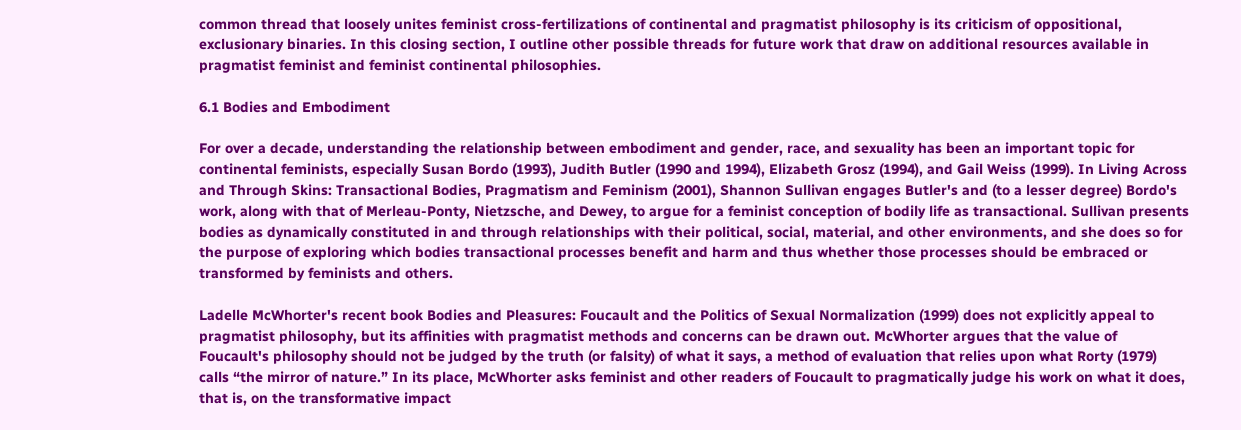common thread that loosely unites feminist cross-fertilizations of continental and pragmatist philosophy is its criticism of oppositional, exclusionary binaries. In this closing section, I outline other possible threads for future work that draw on additional resources available in pragmatist feminist and feminist continental philosophies.

6.1 Bodies and Embodiment

For over a decade, understanding the relationship between embodiment and gender, race, and sexuality has been an important topic for continental feminists, especially Susan Bordo (1993), Judith Butler (1990 and 1994), Elizabeth Grosz (1994), and Gail Weiss (1999). In Living Across and Through Skins: Transactional Bodies, Pragmatism and Feminism (2001), Shannon Sullivan engages Butler's and (to a lesser degree) Bordo's work, along with that of Merleau-Ponty, Nietzsche, and Dewey, to argue for a feminist conception of bodily life as transactional. Sullivan presents bodies as dynamically constituted in and through relationships with their political, social, material, and other environments, and she does so for the purpose of exploring which bodies transactional processes benefit and harm and thus whether those processes should be embraced or transformed by feminists and others.

Ladelle McWhorter's recent book Bodies and Pleasures: Foucault and the Politics of Sexual Normalization (1999) does not explicitly appeal to pragmatist philosophy, but its affinities with pragmatist methods and concerns can be drawn out. McWhorter argues that the value of Foucault's philosophy should not be judged by the truth (or falsity) of what it says, a method of evaluation that relies upon what Rorty (1979) calls “the mirror of nature.” In its place, McWhorter asks feminist and other readers of Foucault to pragmatically judge his work on what it does, that is, on the transformative impact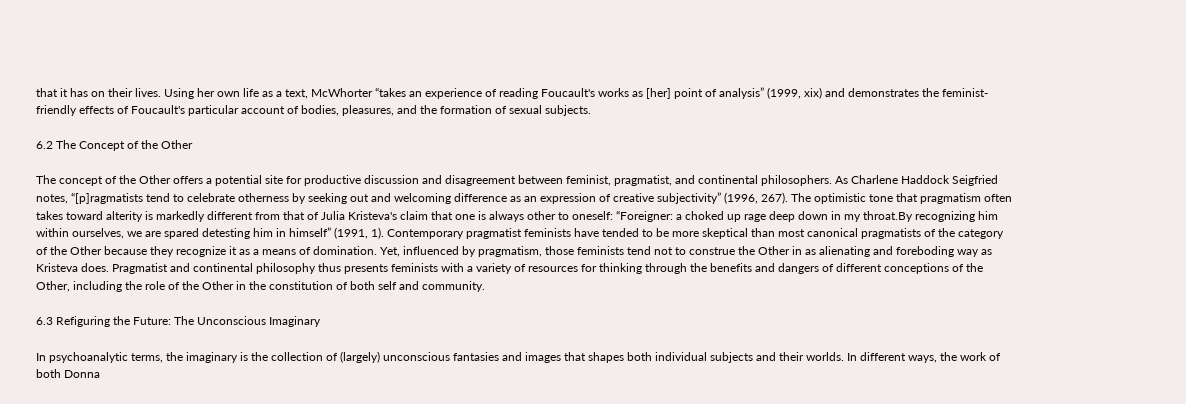that it has on their lives. Using her own life as a text, McWhorter “takes an experience of reading Foucault's works as [her] point of analysis” (1999, xix) and demonstrates the feminist-friendly effects of Foucault's particular account of bodies, pleasures, and the formation of sexual subjects.

6.2 The Concept of the Other

The concept of the Other offers a potential site for productive discussion and disagreement between feminist, pragmatist, and continental philosophers. As Charlene Haddock Seigfried notes, “[p]ragmatists tend to celebrate otherness by seeking out and welcoming difference as an expression of creative subjectivity” (1996, 267). The optimistic tone that pragmatism often takes toward alterity is markedly different from that of Julia Kristeva's claim that one is always other to oneself: “Foreigner: a choked up rage deep down in my throat.By recognizing him within ourselves, we are spared detesting him in himself” (1991, 1). Contemporary pragmatist feminists have tended to be more skeptical than most canonical pragmatists of the category of the Other because they recognize it as a means of domination. Yet, influenced by pragmatism, those feminists tend not to construe the Other in as alienating and foreboding way as Kristeva does. Pragmatist and continental philosophy thus presents feminists with a variety of resources for thinking through the benefits and dangers of different conceptions of the Other, including the role of the Other in the constitution of both self and community.

6.3 Refiguring the Future: The Unconscious Imaginary

In psychoanalytic terms, the imaginary is the collection of (largely) unconscious fantasies and images that shapes both individual subjects and their worlds. In different ways, the work of both Donna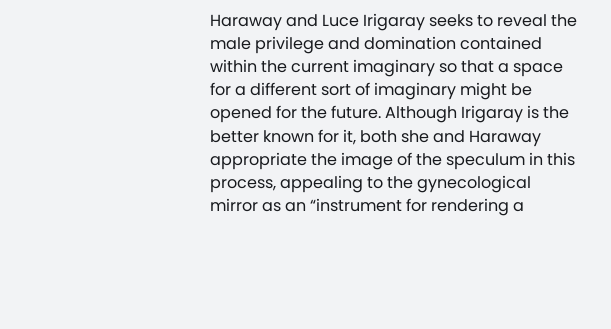Haraway and Luce Irigaray seeks to reveal the male privilege and domination contained within the current imaginary so that a space for a different sort of imaginary might be opened for the future. Although Irigaray is the better known for it, both she and Haraway appropriate the image of the speculum in this process, appealing to the gynecological mirror as an “instrument for rendering a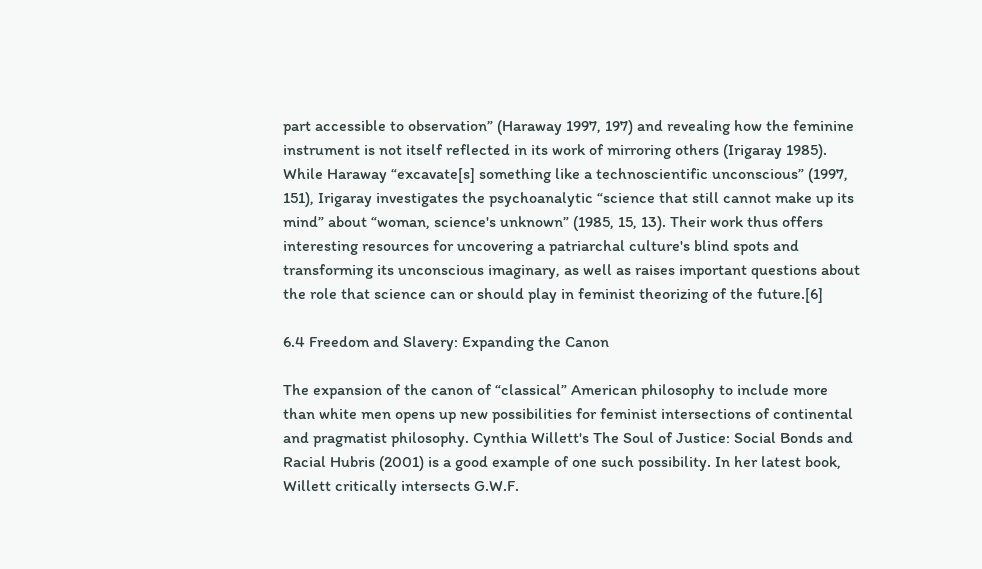part accessible to observation” (Haraway 1997, 197) and revealing how the feminine instrument is not itself reflected in its work of mirroring others (Irigaray 1985). While Haraway “excavate[s] something like a technoscientific unconscious” (1997, 151), Irigaray investigates the psychoanalytic “science that still cannot make up its mind” about “woman, science's unknown” (1985, 15, 13). Their work thus offers interesting resources for uncovering a patriarchal culture's blind spots and transforming its unconscious imaginary, as well as raises important questions about the role that science can or should play in feminist theorizing of the future.[6]

6.4 Freedom and Slavery: Expanding the Canon

The expansion of the canon of “classical” American philosophy to include more than white men opens up new possibilities for feminist intersections of continental and pragmatist philosophy. Cynthia Willett's The Soul of Justice: Social Bonds and Racial Hubris (2001) is a good example of one such possibility. In her latest book, Willett critically intersects G.W.F.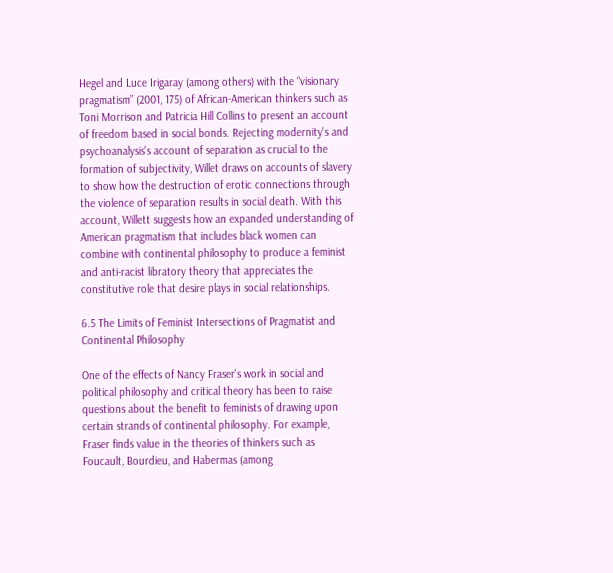Hegel and Luce Irigaray (among others) with the “visionary pragmatism” (2001, 175) of African-American thinkers such as Toni Morrison and Patricia Hill Collins to present an account of freedom based in social bonds. Rejecting modernity's and psychoanalysis's account of separation as crucial to the formation of subjectivity, Willet draws on accounts of slavery to show how the destruction of erotic connections through the violence of separation results in social death. With this account, Willett suggests how an expanded understanding of American pragmatism that includes black women can combine with continental philosophy to produce a feminist and anti-racist libratory theory that appreciates the constitutive role that desire plays in social relationships.

6.5 The Limits of Feminist Intersections of Pragmatist and Continental Philosophy

One of the effects of Nancy Fraser's work in social and political philosophy and critical theory has been to raise questions about the benefit to feminists of drawing upon certain strands of continental philosophy. For example, Fraser finds value in the theories of thinkers such as Foucault, Bourdieu, and Habermas (among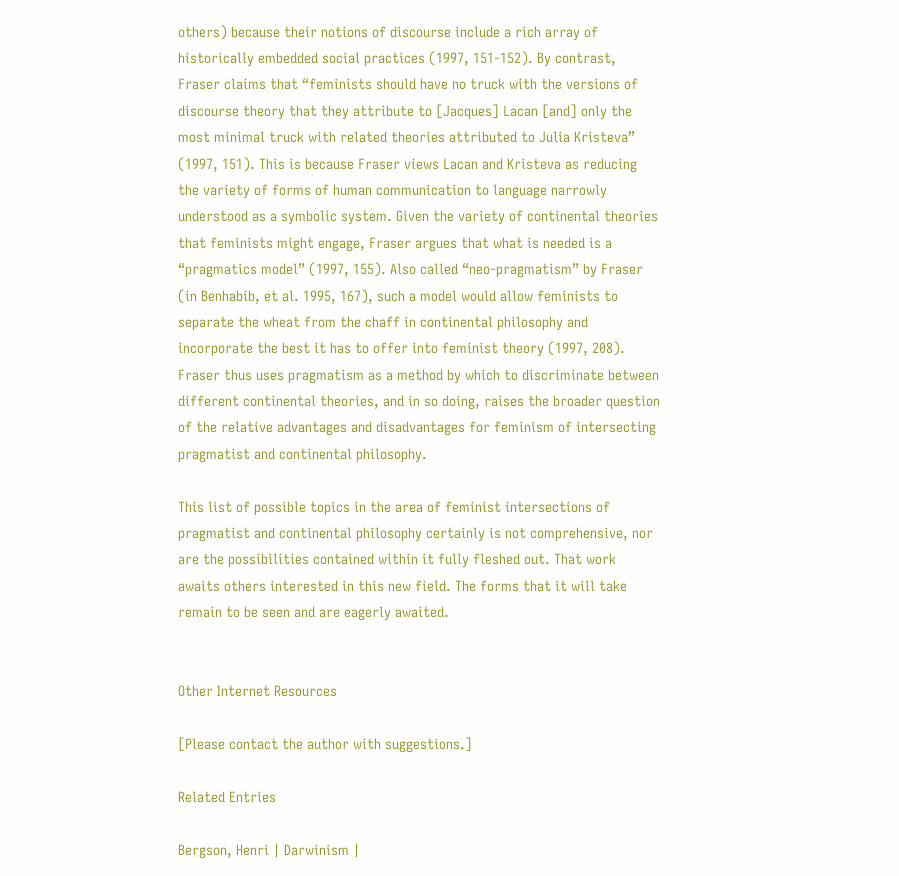others) because their notions of discourse include a rich array of historically embedded social practices (1997, 151-152). By contrast, Fraser claims that “feminists should have no truck with the versions of discourse theory that they attribute to [Jacques] Lacan [and] only the most minimal truck with related theories attributed to Julia Kristeva” (1997, 151). This is because Fraser views Lacan and Kristeva as reducing the variety of forms of human communication to language narrowly understood as a symbolic system. Given the variety of continental theories that feminists might engage, Fraser argues that what is needed is a “pragmatics model” (1997, 155). Also called “neo-pragmatism” by Fraser (in Benhabib, et al. 1995, 167), such a model would allow feminists to separate the wheat from the chaff in continental philosophy and incorporate the best it has to offer into feminist theory (1997, 208). Fraser thus uses pragmatism as a method by which to discriminate between different continental theories, and in so doing, raises the broader question of the relative advantages and disadvantages for feminism of intersecting pragmatist and continental philosophy.

This list of possible topics in the area of feminist intersections of pragmatist and continental philosophy certainly is not comprehensive, nor are the possibilities contained within it fully fleshed out. That work awaits others interested in this new field. The forms that it will take remain to be seen and are eagerly awaited.


Other Internet Resources

[Please contact the author with suggestions.]

Related Entries

Bergson, Henri | Darwinism |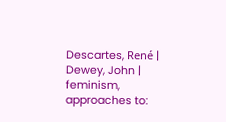Descartes, René | Dewey, John | feminism, approaches to: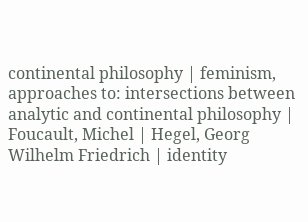continental philosophy | feminism, approaches to: intersections between analytic and continental philosophy | Foucault, Michel | Hegel, Georg Wilhelm Friedrich | identity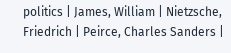politics | James, William | Nietzsche, Friedrich | Peirce, Charles Sanders |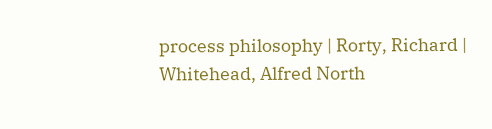process philosophy | Rorty, Richard | Whitehead, Alfred North